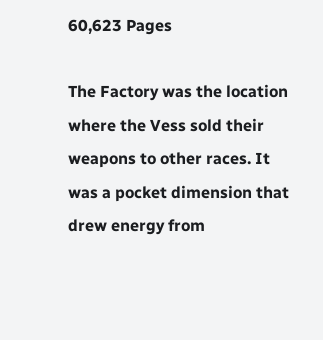60,623 Pages

The Factory was the location where the Vess sold their weapons to other races. It was a pocket dimension that drew energy from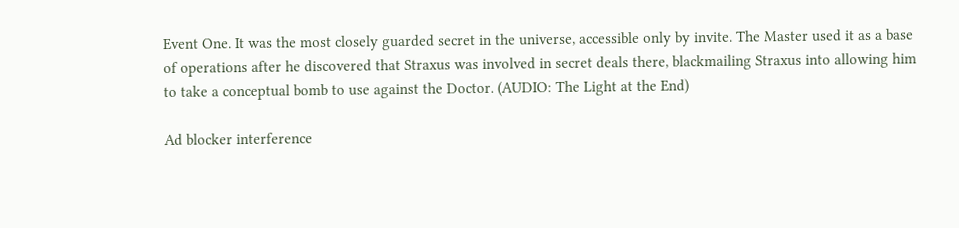Event One. It was the most closely guarded secret in the universe, accessible only by invite. The Master used it as a base of operations after he discovered that Straxus was involved in secret deals there, blackmailing Straxus into allowing him to take a conceptual bomb to use against the Doctor. (AUDIO: The Light at the End)

Ad blocker interference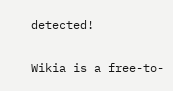detected!

Wikia is a free-to-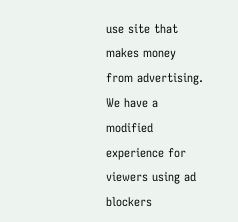use site that makes money from advertising. We have a modified experience for viewers using ad blockers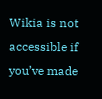Wikia is not accessible if you’ve made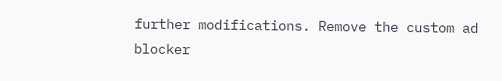further modifications. Remove the custom ad blocker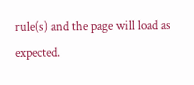rule(s) and the page will load as expected.